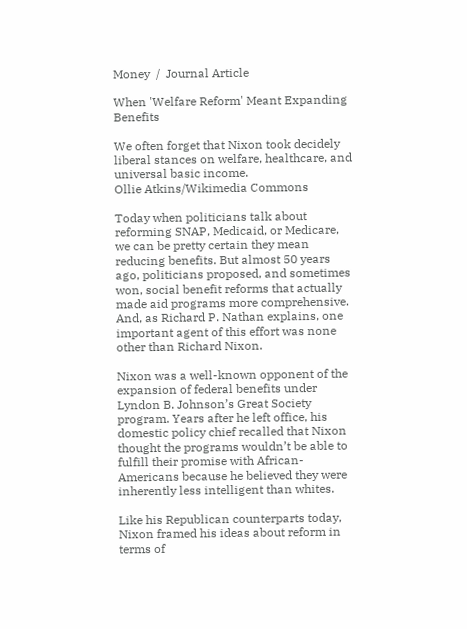Money  /  Journal Article

When 'Welfare Reform' Meant Expanding Benefits

We often forget that Nixon took decidely liberal stances on welfare, healthcare, and universal basic income.
Ollie Atkins/Wikimedia Commons

Today when politicians talk about reforming SNAP, Medicaid, or Medicare, we can be pretty certain they mean reducing benefits. But almost 50 years ago, politicians proposed, and sometimes won, social benefit reforms that actually made aid programs more comprehensive. And, as Richard P. Nathan explains, one important agent of this effort was none other than Richard Nixon.

Nixon was a well-known opponent of the expansion of federal benefits under Lyndon B. Johnson’s Great Society program. Years after he left office, his domestic policy chief recalled that Nixon thought the programs wouldn’t be able to fulfill their promise with African-Americans because he believed they were inherently less intelligent than whites.

Like his Republican counterparts today, Nixon framed his ideas about reform in terms of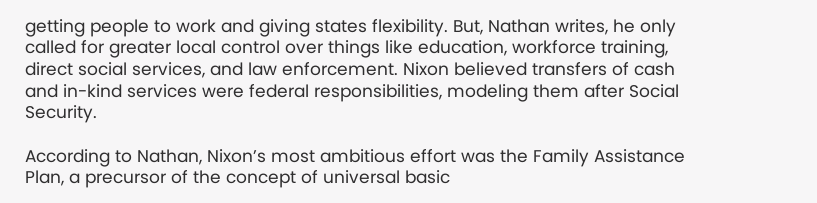getting people to work and giving states flexibility. But, Nathan writes, he only called for greater local control over things like education, workforce training, direct social services, and law enforcement. Nixon believed transfers of cash and in-kind services were federal responsibilities, modeling them after Social Security.

According to Nathan, Nixon’s most ambitious effort was the Family Assistance Plan, a precursor of the concept of universal basic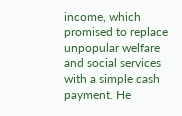income, which promised to replace unpopular welfare and social services with a simple cash payment. He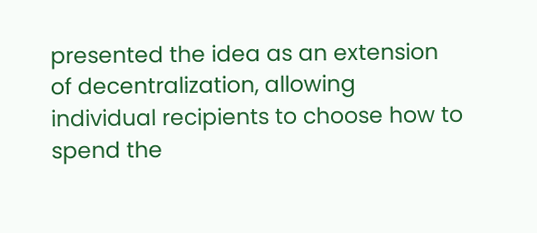presented the idea as an extension of decentralization, allowing individual recipients to choose how to spend the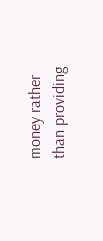money rather than providing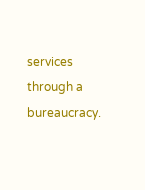services through a bureaucracy.